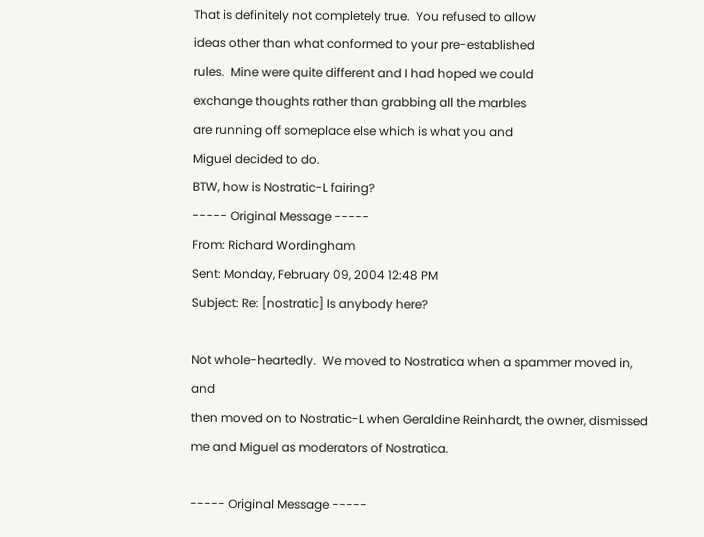That is definitely not completely true.  You refused to allow
ideas other than what conformed to your pre-established
rules.  Mine were quite different and I had hoped we could
exchange thoughts rather than grabbing all the marbles
are running off someplace else which is what you and
Miguel decided to do.
BTW, how is Nostratic-L fairing?
----- Original Message -----
From: Richard Wordingham
Sent: Monday, February 09, 2004 12:48 PM
Subject: Re: [nostratic] Is anybody here?

Not whole-heartedly.  We moved to Nostratica when a spammer moved in, and
then moved on to Nostratic-L when Geraldine Reinhardt, the owner, dismissed
me and Miguel as moderators of Nostratica.

----- Original Message -----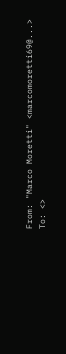From: "Marco Moretti" <marcomoretti69@...>
To: <>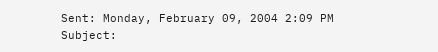Sent: Monday, February 09, 2004 2:09 PM
Subject: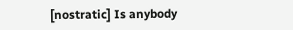[nostratic] Is anybody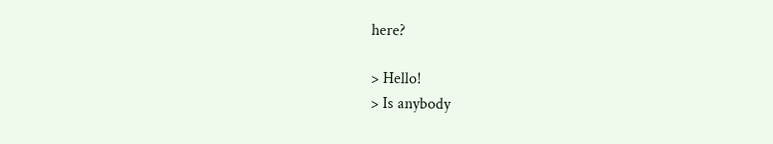here?

> Hello!
> Is anybody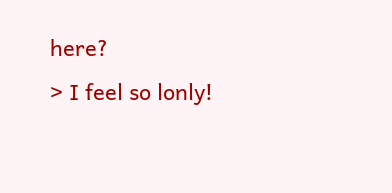here?
> I feel so lonly!